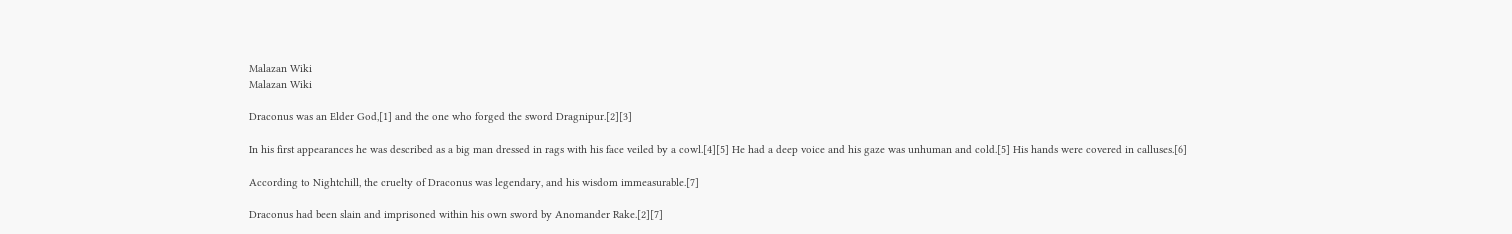Malazan Wiki
Malazan Wiki

Draconus was an Elder God,[1] and the one who forged the sword Dragnipur.[2][3]

In his first appearances he was described as a big man dressed in rags with his face veiled by a cowl.[4][5] He had a deep voice and his gaze was unhuman and cold.[5] His hands were covered in calluses.[6]

According to Nightchill, the cruelty of Draconus was legendary, and his wisdom immeasurable.[7]

Draconus had been slain and imprisoned within his own sword by Anomander Rake.[2][7]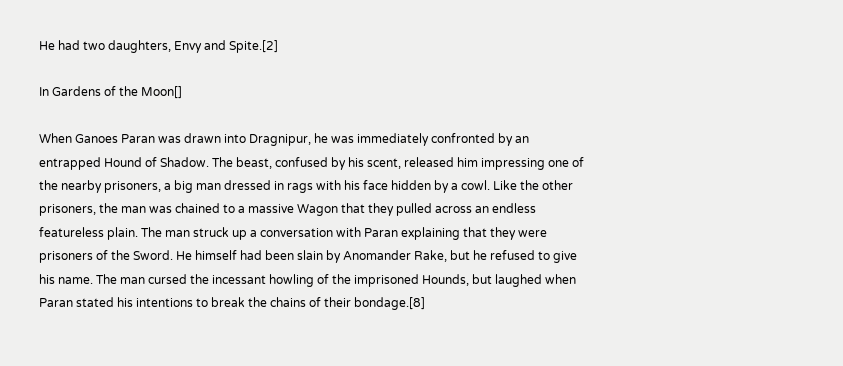He had two daughters, Envy and Spite.[2]

In Gardens of the Moon[]

When Ganoes Paran was drawn into Dragnipur, he was immediately confronted by an entrapped Hound of Shadow. The beast, confused by his scent, released him impressing one of the nearby prisoners, a big man dressed in rags with his face hidden by a cowl. Like the other prisoners, the man was chained to a massive Wagon that they pulled across an endless featureless plain. The man struck up a conversation with Paran explaining that they were prisoners of the Sword. He himself had been slain by Anomander Rake, but he refused to give his name. The man cursed the incessant howling of the imprisoned Hounds, but laughed when Paran stated his intentions to break the chains of their bondage.[8]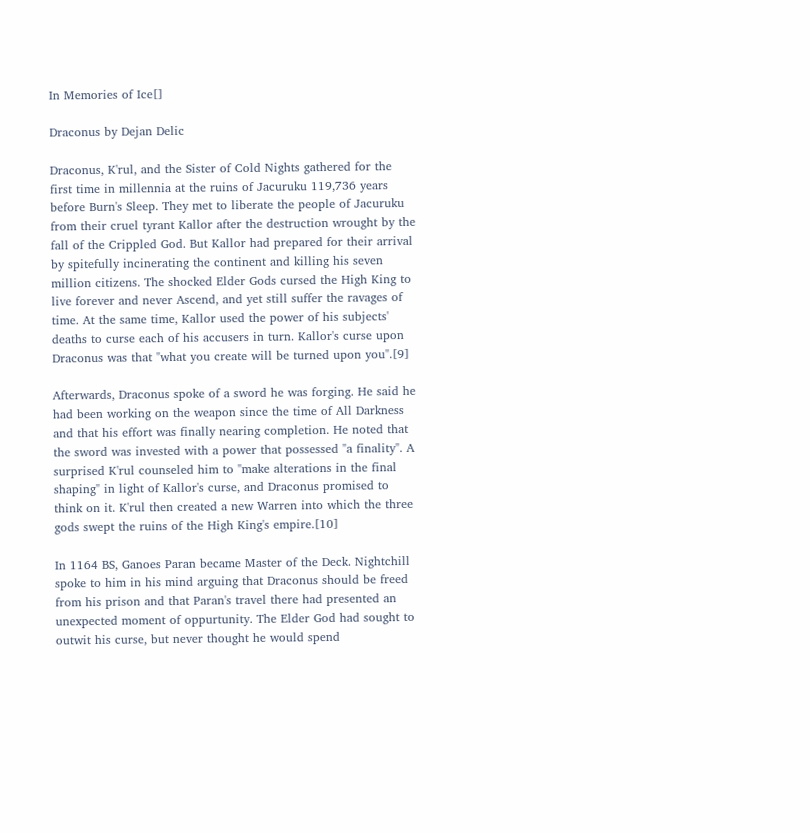In Memories of Ice[]

Draconus by Dejan Delic

Draconus, K'rul, and the Sister of Cold Nights gathered for the first time in millennia at the ruins of Jacuruku 119,736 years before Burn's Sleep. They met to liberate the people of Jacuruku from their cruel tyrant Kallor after the destruction wrought by the fall of the Crippled God. But Kallor had prepared for their arrival by spitefully incinerating the continent and killing his seven million citizens. The shocked Elder Gods cursed the High King to live forever and never Ascend, and yet still suffer the ravages of time. At the same time, Kallor used the power of his subjects' deaths to curse each of his accusers in turn. Kallor's curse upon Draconus was that "what you create will be turned upon you".[9]

Afterwards, Draconus spoke of a sword he was forging. He said he had been working on the weapon since the time of All Darkness and that his effort was finally nearing completion. He noted that the sword was invested with a power that possessed "a finality". A surprised K'rul counseled him to "make alterations in the final shaping" in light of Kallor's curse, and Draconus promised to think on it. K'rul then created a new Warren into which the three gods swept the ruins of the High King's empire.[10]

In 1164 BS, Ganoes Paran became Master of the Deck. Nightchill spoke to him in his mind arguing that Draconus should be freed from his prison and that Paran's travel there had presented an unexpected moment of oppurtunity. The Elder God had sought to outwit his curse, but never thought he would spend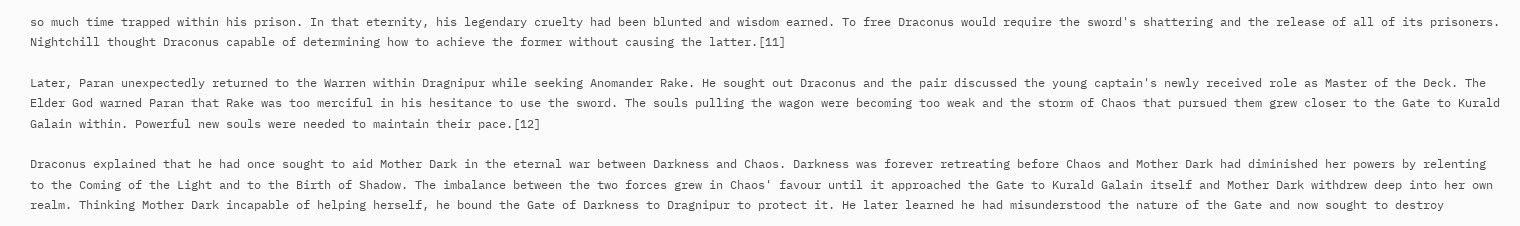so much time trapped within his prison. In that eternity, his legendary cruelty had been blunted and wisdom earned. To free Draconus would require the sword's shattering and the release of all of its prisoners. Nightchill thought Draconus capable of determining how to achieve the former without causing the latter.[11]

Later, Paran unexpectedly returned to the Warren within Dragnipur while seeking Anomander Rake. He sought out Draconus and the pair discussed the young captain's newly received role as Master of the Deck. The Elder God warned Paran that Rake was too merciful in his hesitance to use the sword. The souls pulling the wagon were becoming too weak and the storm of Chaos that pursued them grew closer to the Gate to Kurald Galain within. Powerful new souls were needed to maintain their pace.[12]

Draconus explained that he had once sought to aid Mother Dark in the eternal war between Darkness and Chaos. Darkness was forever retreating before Chaos and Mother Dark had diminished her powers by relenting to the Coming of the Light and to the Birth of Shadow. The imbalance between the two forces grew in Chaos' favour until it approached the Gate to Kurald Galain itself and Mother Dark withdrew deep into her own realm. Thinking Mother Dark incapable of helping herself, he bound the Gate of Darkness to Dragnipur to protect it. He later learned he had misunderstood the nature of the Gate and now sought to destroy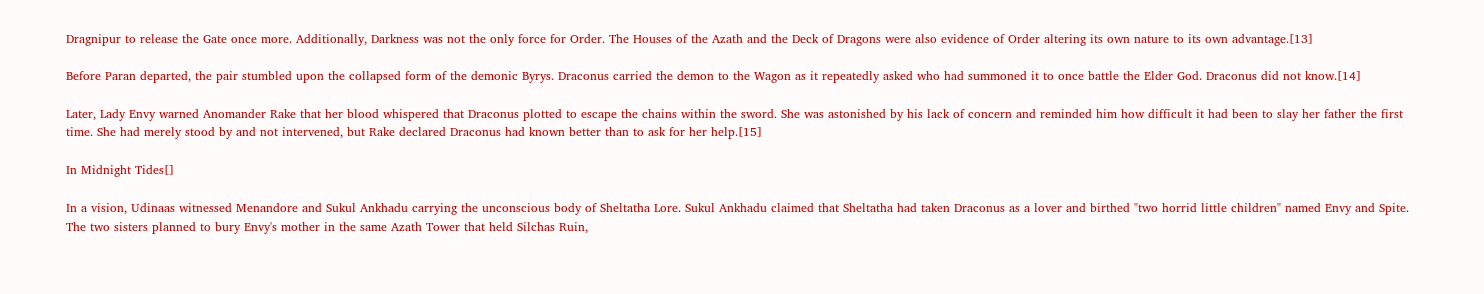Dragnipur to release the Gate once more. Additionally, Darkness was not the only force for Order. The Houses of the Azath and the Deck of Dragons were also evidence of Order altering its own nature to its own advantage.[13]

Before Paran departed, the pair stumbled upon the collapsed form of the demonic Byrys. Draconus carried the demon to the Wagon as it repeatedly asked who had summoned it to once battle the Elder God. Draconus did not know.[14]

Later, Lady Envy warned Anomander Rake that her blood whispered that Draconus plotted to escape the chains within the sword. She was astonished by his lack of concern and reminded him how difficult it had been to slay her father the first time. She had merely stood by and not intervened, but Rake declared Draconus had known better than to ask for her help.[15]

In Midnight Tides[]

In a vision, Udinaas witnessed Menandore and Sukul Ankhadu carrying the unconscious body of Sheltatha Lore. Sukul Ankhadu claimed that Sheltatha had taken Draconus as a lover and birthed "two horrid little children" named Envy and Spite. The two sisters planned to bury Envy's mother in the same Azath Tower that held Silchas Ruin,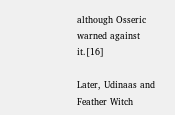although Osseric warned against it.[16]

Later, Udinaas and Feather Witch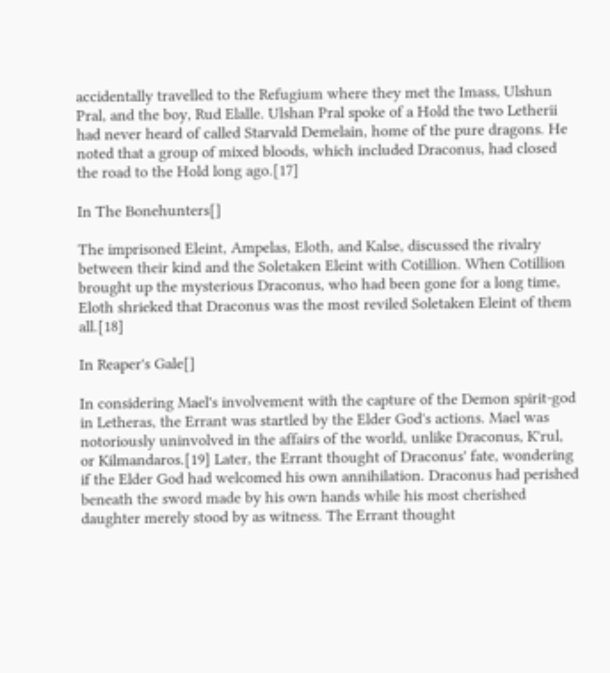accidentally travelled to the Refugium where they met the Imass, Ulshun Pral, and the boy, Rud Elalle. Ulshan Pral spoke of a Hold the two Letherii had never heard of called Starvald Demelain, home of the pure dragons. He noted that a group of mixed bloods, which included Draconus, had closed the road to the Hold long ago.[17]

In The Bonehunters[]

The imprisoned Eleint, Ampelas, Eloth, and Kalse, discussed the rivalry between their kind and the Soletaken Eleint with Cotillion. When Cotillion brought up the mysterious Draconus, who had been gone for a long time, Eloth shrieked that Draconus was the most reviled Soletaken Eleint of them all.[18]

In Reaper's Gale[]

In considering Mael's involvement with the capture of the Demon spirit-god in Letheras, the Errant was startled by the Elder God's actions. Mael was notoriously uninvolved in the affairs of the world, unlike Draconus, K'rul, or Kilmandaros.[19] Later, the Errant thought of Draconus' fate, wondering if the Elder God had welcomed his own annihilation. Draconus had perished beneath the sword made by his own hands while his most cherished daughter merely stood by as witness. The Errant thought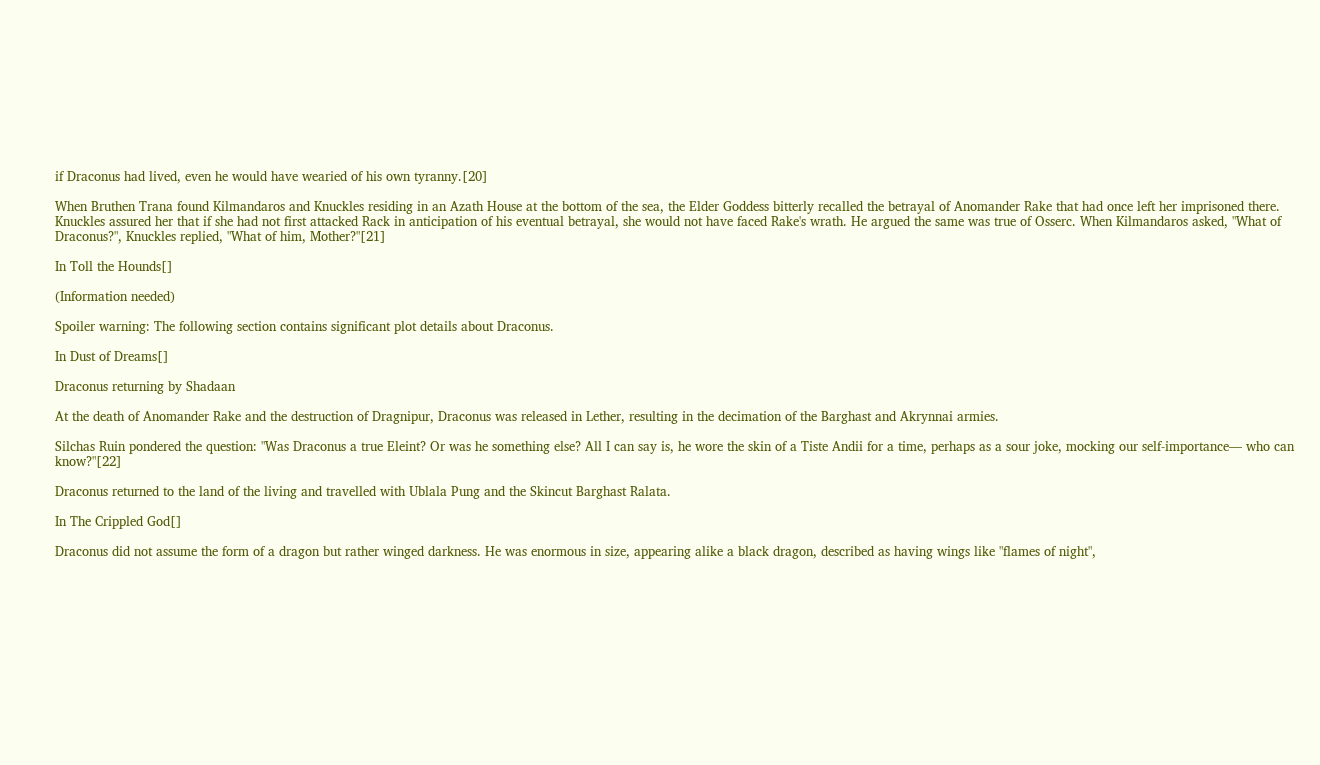if Draconus had lived, even he would have wearied of his own tyranny.[20]

When Bruthen Trana found Kilmandaros and Knuckles residing in an Azath House at the bottom of the sea, the Elder Goddess bitterly recalled the betrayal of Anomander Rake that had once left her imprisoned there. Knuckles assured her that if she had not first attacked Rack in anticipation of his eventual betrayal, she would not have faced Rake's wrath. He argued the same was true of Osserc. When Kilmandaros asked, "What of Draconus?", Knuckles replied, "What of him, Mother?"[21]

In Toll the Hounds[]

(Information needed)

Spoiler warning: The following section contains significant plot details about Draconus.

In Dust of Dreams[]

Draconus returning by Shadaan

At the death of Anomander Rake and the destruction of Dragnipur, Draconus was released in Lether, resulting in the decimation of the Barghast and Akrynnai armies.

Silchas Ruin pondered the question: "Was Draconus a true Eleint? Or was he something else? All I can say is, he wore the skin of a Tiste Andii for a time, perhaps as a sour joke, mocking our self-importance— who can know?"[22]

Draconus returned to the land of the living and travelled with Ublala Pung and the Skincut Barghast Ralata.

In The Crippled God[]

Draconus did not assume the form of a dragon but rather winged darkness. He was enormous in size, appearing alike a black dragon, described as having wings like "flames of night",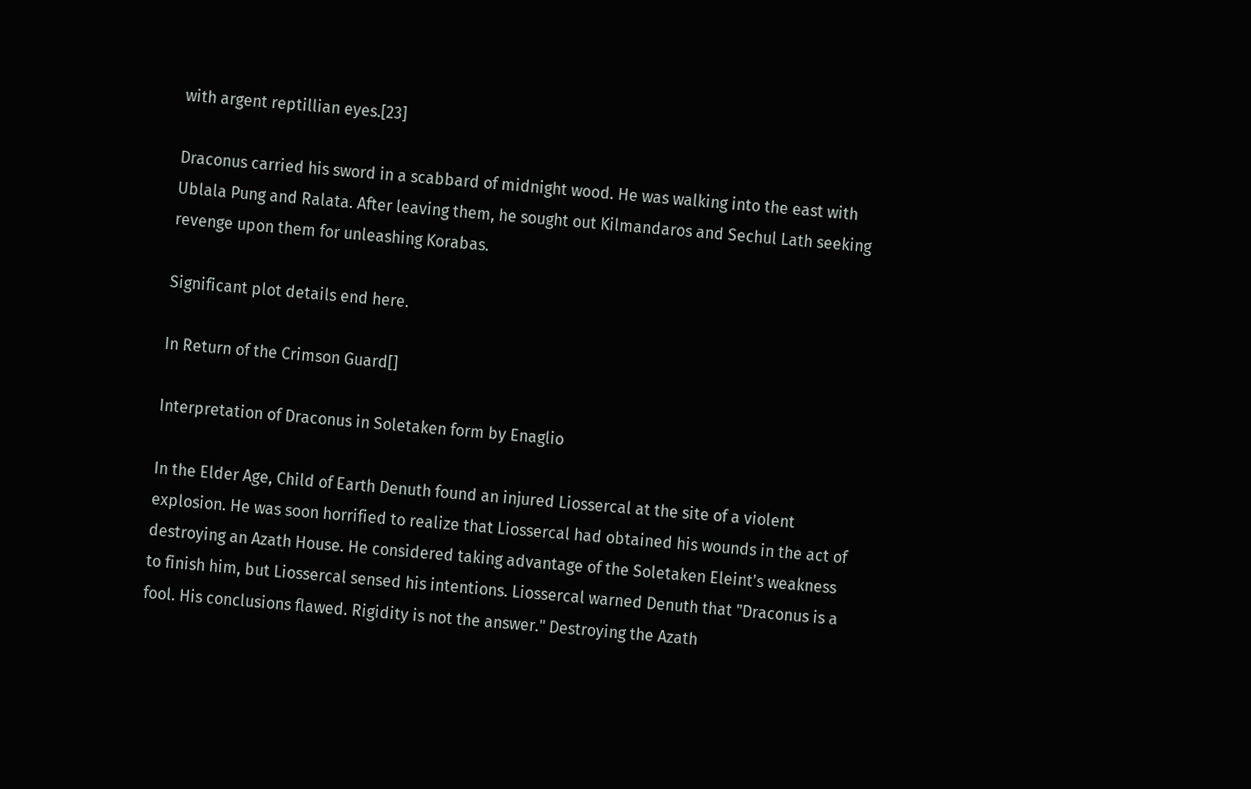with argent reptillian eyes.[23]

Draconus carried his sword in a scabbard of midnight wood. He was walking into the east with Ublala Pung and Ralata. After leaving them, he sought out Kilmandaros and Sechul Lath seeking revenge upon them for unleashing Korabas.

Significant plot details end here.

In Return of the Crimson Guard[]

Interpretation of Draconus in Soletaken form by Enaglio

In the Elder Age, Child of Earth Denuth found an injured Liossercal at the site of a violent explosion. He was soon horrified to realize that Liossercal had obtained his wounds in the act of destroying an Azath House. He considered taking advantage of the Soletaken Eleint's weakness to finish him, but Liossercal sensed his intentions. Liossercal warned Denuth that "Draconus is a fool. His conclusions flawed. Rigidity is not the answer." Destroying the Azath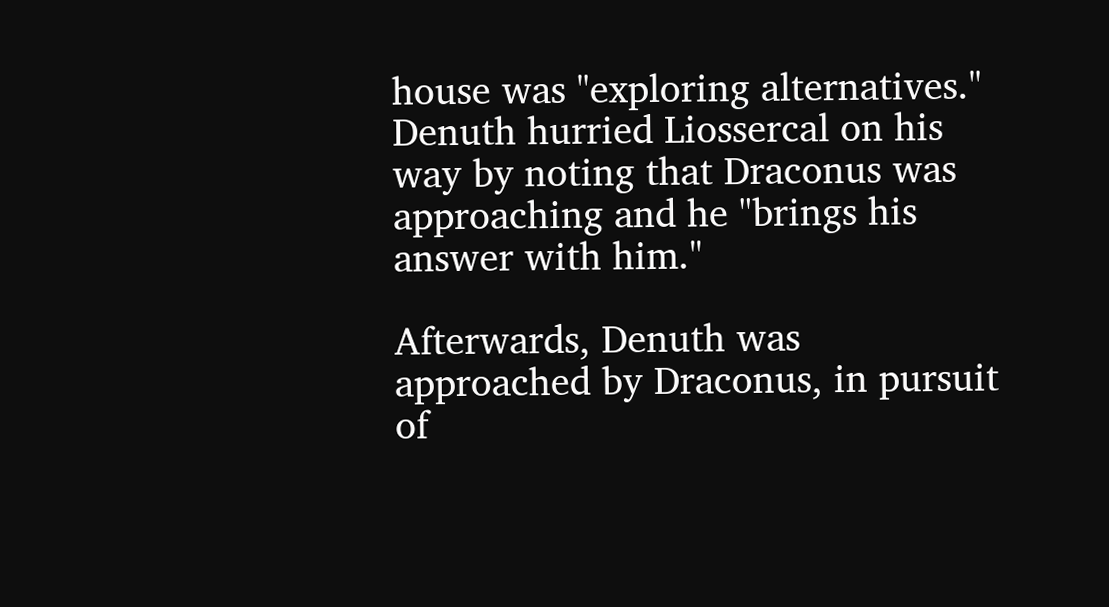house was "exploring alternatives." Denuth hurried Liossercal on his way by noting that Draconus was approaching and he "brings his answer with him."

Afterwards, Denuth was approached by Draconus, in pursuit of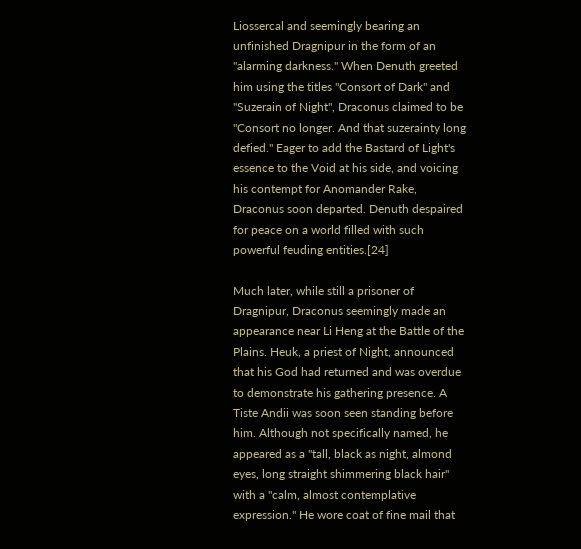Liossercal and seemingly bearing an unfinished Dragnipur in the form of an "alarming darkness." When Denuth greeted him using the titles "Consort of Dark" and "Suzerain of Night", Draconus claimed to be "Consort no longer. And that suzerainty long defied." Eager to add the Bastard of Light's essence to the Void at his side, and voicing his contempt for Anomander Rake, Draconus soon departed. Denuth despaired for peace on a world filled with such powerful feuding entities.[24]

Much later, while still a prisoner of Dragnipur, Draconus seemingly made an appearance near Li Heng at the Battle of the Plains. Heuk, a priest of Night, announced that his God had returned and was overdue to demonstrate his gathering presence. A Tiste Andii was soon seen standing before him. Although not specifically named, he appeared as a "tall, black as night, almond eyes, long straight shimmering black hair" with a "calm, almost contemplative expression." He wore coat of fine mail that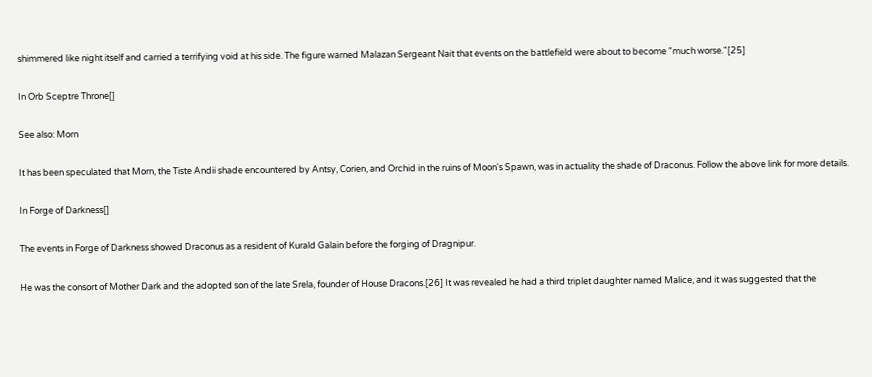shimmered like night itself and carried a terrifying void at his side. The figure warned Malazan Sergeant Nait that events on the battlefield were about to become "much worse."[25]

In Orb Sceptre Throne[]

See also: Morn

It has been speculated that Morn, the Tiste Andii shade encountered by Antsy, Corien, and Orchid in the ruins of Moon's Spawn, was in actuality the shade of Draconus. Follow the above link for more details.

In Forge of Darkness[]

The events in Forge of Darkness showed Draconus as a resident of Kurald Galain before the forging of Dragnipur.

He was the consort of Mother Dark and the adopted son of the late Srela, founder of House Dracons.[26] It was revealed he had a third triplet daughter named Malice, and it was suggested that the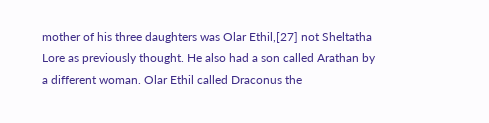mother of his three daughters was Olar Ethil,[27] not Sheltatha Lore as previously thought. He also had a son called Arathan by a different woman. Olar Ethil called Draconus the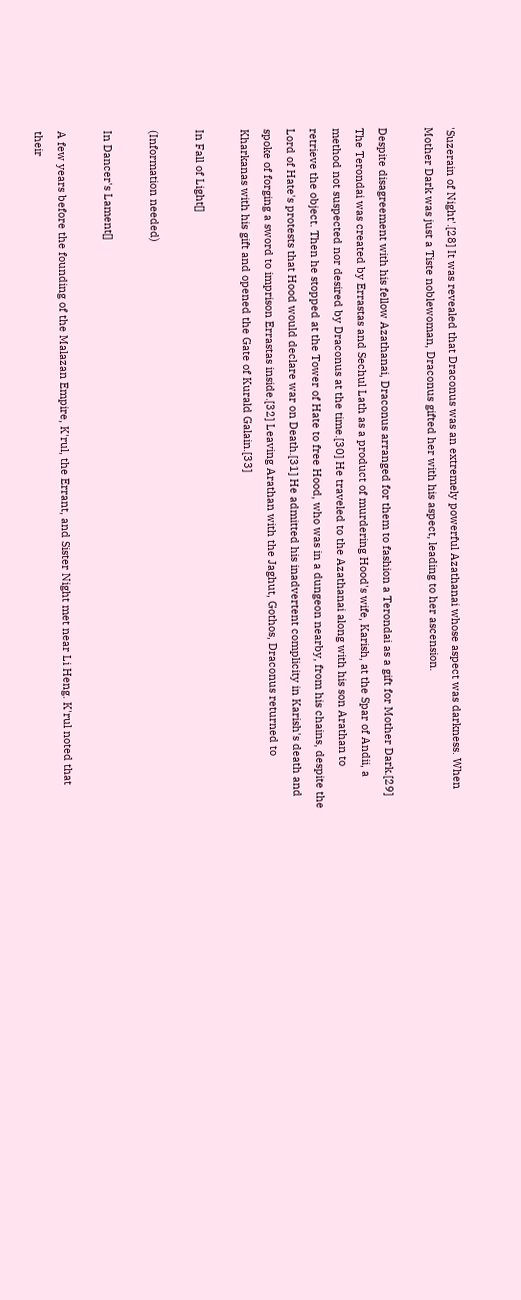'Suzerain of Night'.[28] It was revealed that Draconus was an extremely powerful Azathanai whose aspect was darkness. When Mother Dark was just a Tiste noblewoman, Draconus gifted her with his aspect, leading to her ascension.

Despite disagreement with his fellow Azathanai, Draconus arranged for them to fashion a Terondai as a gift for Mother Dark.[29] The Terondai was created by Errastas and Sechul Lath as a product of murdering Hood's wife, Karish, at the Spar of Andii, a method not suspected nor desired by Draconus at the time.[30] He traveled to the Azathanai along with his son Arathan to retrieve the object. Then he stopped at the Tower of Hate to free Hood, who was in a dungeon nearby, from his chains, despite the Lord of Hate's protests that Hood would declare war on Death.[31] He admitted his inadvertent complicity in Karish's death and spoke of forging a sword to imprison Errastas inside.[32] Leaving Arathan with the Jaghut, Gothos, Draconus returned to Kharkanas with his gift and opened the Gate of Kurald Galain.[33]

In Fall of Light[]

(Information needed)

In Dancer's Lament[]

A few years before the founding of the Malazan Empire, K'rul, the Errant, and Sister Night met near Li Heng. K'rul noted that their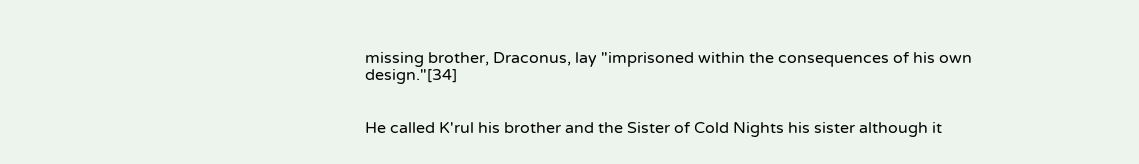missing brother, Draconus, lay "imprisoned within the consequences of his own design."[34]


He called K'rul his brother and the Sister of Cold Nights his sister although it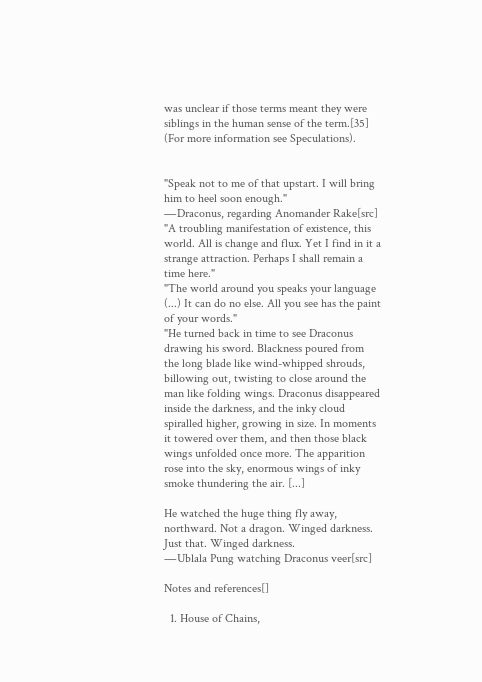was unclear if those terms meant they were siblings in the human sense of the term.[35] (For more information see Speculations).


"Speak not to me of that upstart. I will bring him to heel soon enough."
―Draconus, regarding Anomander Rake[src]
"A troubling manifestation of existence, this world. All is change and flux. Yet I find in it a strange attraction. Perhaps I shall remain a time here."
"The world around you speaks your language (...) It can do no else. All you see has the paint of your words."
"He turned back in time to see Draconus drawing his sword. Blackness poured from the long blade like wind-whipped shrouds, billowing out, twisting to close around the man like folding wings. Draconus disappeared inside the darkness, and the inky cloud spiralled higher, growing in size. In moments it towered over them, and then those black wings unfolded once more. The apparition rose into the sky, enormous wings of inky smoke thundering the air. [...]

He watched the huge thing fly away, northward. Not a dragon. Winged darkness. Just that. Winged darkness.
―Ublala Pung watching Draconus veer[src]

Notes and references[]

  1. House of Chains,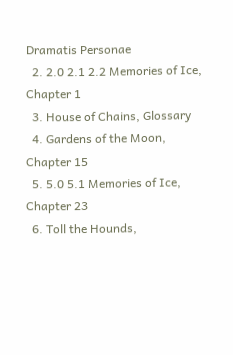Dramatis Personae
  2. 2.0 2.1 2.2 Memories of Ice, Chapter 1
  3. House of Chains, Glossary
  4. Gardens of the Moon, Chapter 15
  5. 5.0 5.1 Memories of Ice, Chapter 23
  6. Toll the Hounds,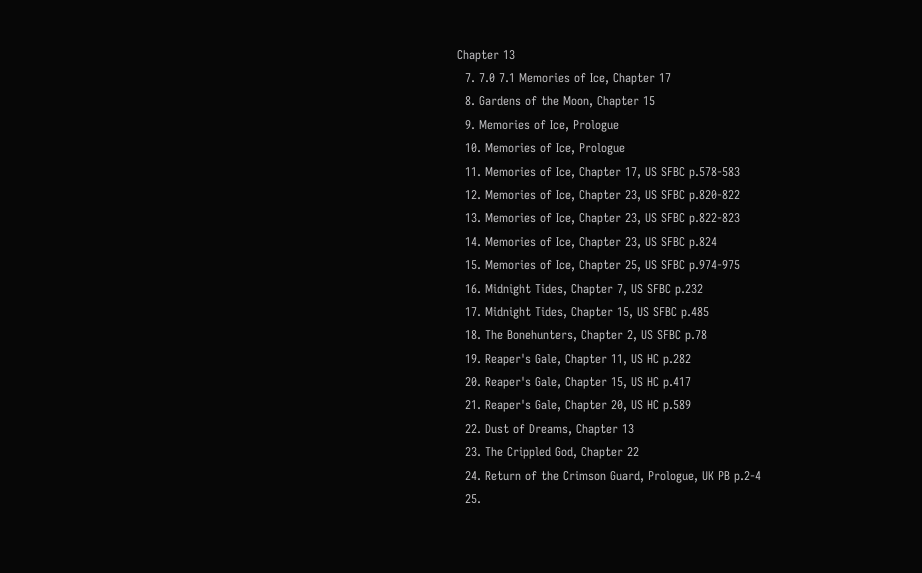Chapter 13
  7. 7.0 7.1 Memories of Ice, Chapter 17
  8. Gardens of the Moon, Chapter 15
  9. Memories of Ice, Prologue
  10. Memories of Ice, Prologue
  11. Memories of Ice, Chapter 17, US SFBC p.578-583
  12. Memories of Ice, Chapter 23, US SFBC p.820-822
  13. Memories of Ice, Chapter 23, US SFBC p.822-823
  14. Memories of Ice, Chapter 23, US SFBC p.824
  15. Memories of Ice, Chapter 25, US SFBC p.974-975
  16. Midnight Tides, Chapter 7, US SFBC p.232
  17. Midnight Tides, Chapter 15, US SFBC p.485
  18. The Bonehunters, Chapter 2, US SFBC p.78
  19. Reaper's Gale, Chapter 11, US HC p.282
  20. Reaper's Gale, Chapter 15, US HC p.417
  21. Reaper's Gale, Chapter 20, US HC p.589
  22. Dust of Dreams, Chapter 13
  23. The Crippled God, Chapter 22
  24. Return of the Crimson Guard, Prologue, UK PB p.2-4
  25.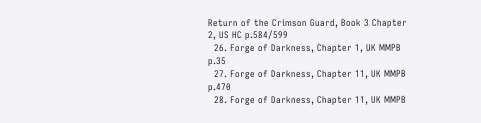Return of the Crimson Guard, Book 3 Chapter 2, US HC p.584/599
  26. Forge of Darkness, Chapter 1, UK MMPB p.35
  27. Forge of Darkness, Chapter 11, UK MMPB p.470
  28. Forge of Darkness, Chapter 11, UK MMPB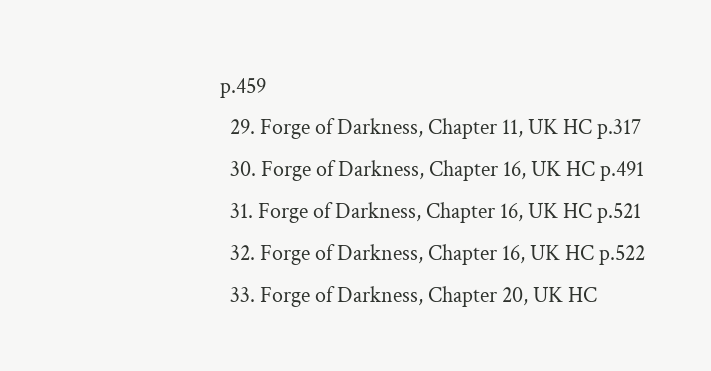p.459
  29. Forge of Darkness, Chapter 11, UK HC p.317
  30. Forge of Darkness, Chapter 16, UK HC p.491
  31. Forge of Darkness, Chapter 16, UK HC p.521
  32. Forge of Darkness, Chapter 16, UK HC p.522
  33. Forge of Darkness, Chapter 20, UK HC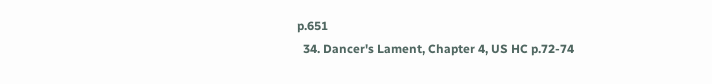p.651
  34. Dancer's Lament, Chapter 4, US HC p.72-74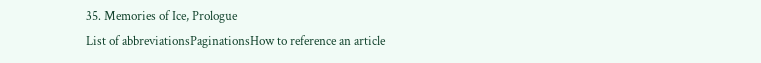35. Memories of Ice, Prologue
List of abbreviationsPaginationsHow to reference an article